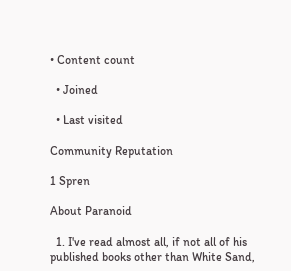• Content count

  • Joined

  • Last visited

Community Reputation

1 Spren

About Paranoid

  1. I've read almost all, if not all of his published books other than White Sand,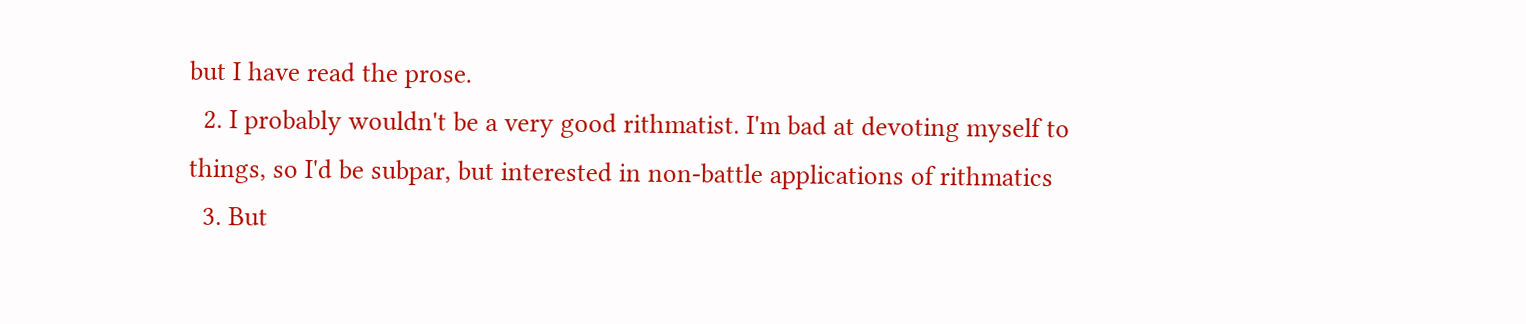but I have read the prose.
  2. I probably wouldn't be a very good rithmatist. I'm bad at devoting myself to things, so I'd be subpar, but interested in non-battle applications of rithmatics
  3. But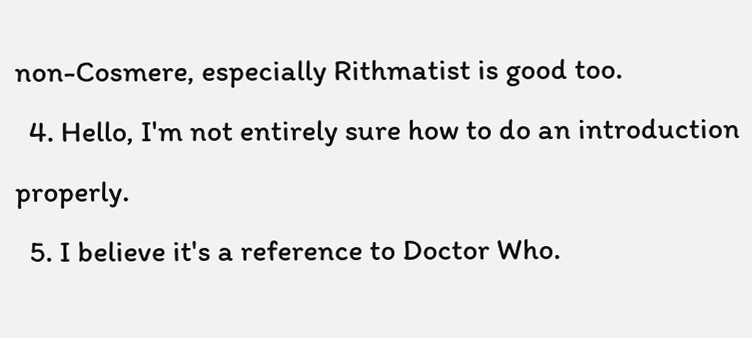non-Cosmere, especially Rithmatist is good too.
  4. Hello, I'm not entirely sure how to do an introduction properly.
  5. I believe it's a reference to Doctor Who.